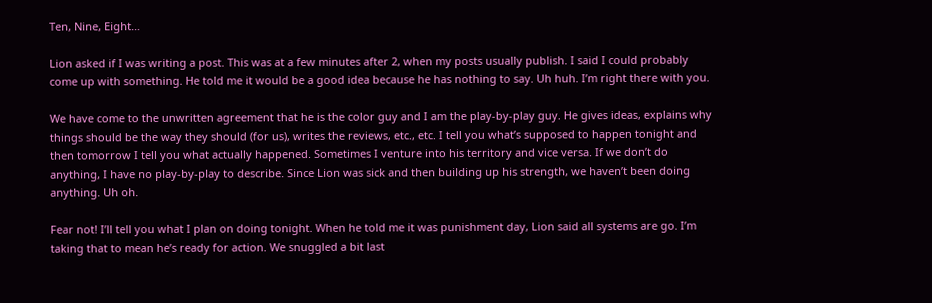Ten, Nine, Eight…

Lion asked if I was writing a post. This was at a few minutes after 2, when my posts usually publish. I said I could probably come up with something. He told me it would be a good idea because he has nothing to say. Uh huh. I’m right there with you.

We have come to the unwritten agreement that he is the color guy and I am the play-by-play guy. He gives ideas, explains why things should be the way they should (for us), writes the reviews, etc., etc. I tell you what’s supposed to happen tonight and then tomorrow I tell you what actually happened. Sometimes I venture into his territory and vice versa. If we don’t do anything, I have no play-by-play to describe. Since Lion was sick and then building up his strength, we haven’t been doing anything. Uh oh.

Fear not! I’ll tell you what I plan on doing tonight. When he told me it was punishment day, Lion said all systems are go. I’m taking that to mean he’s ready for action. We snuggled a bit last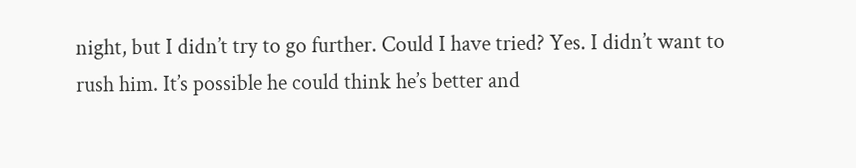night, but I didn’t try to go further. Could I have tried? Yes. I didn’t want to rush him. It’s possible he could think he’s better and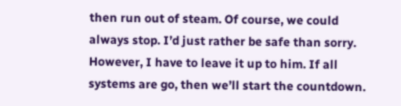then run out of steam. Of course, we could always stop. I’d just rather be safe than sorry. However, I have to leave it up to him. If all systems are go, then we’ll start the countdown.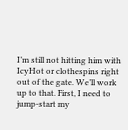I’m still not hitting him with IcyHot or clothespins right out of the gate. We’ll work up to that. First, I need to jump-start my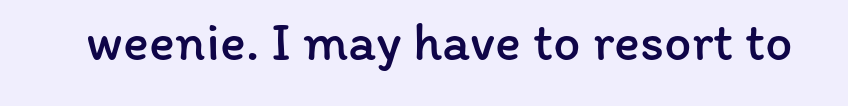weenie. I may have to resort to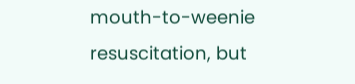mouth-to-weenie resuscitation, but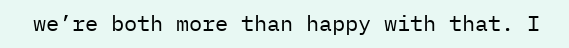we’re both more than happy with that. I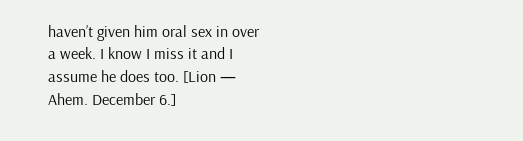haven’t given him oral sex in over a week. I know I miss it and I assume he does too. [Lion — Ahem. December 6.]